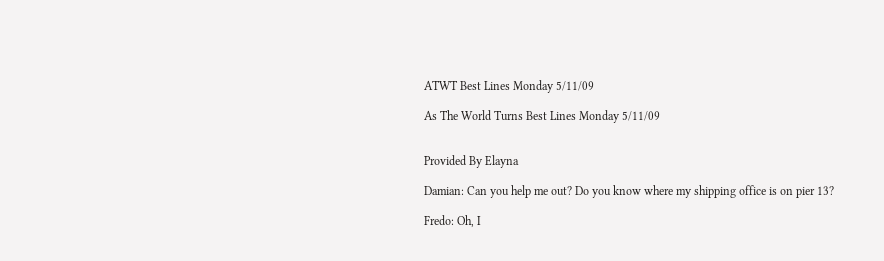ATWT Best Lines Monday 5/11/09

As The World Turns Best Lines Monday 5/11/09


Provided By Elayna

Damian: Can you help me out? Do you know where my shipping office is on pier 13?

Fredo: Oh, I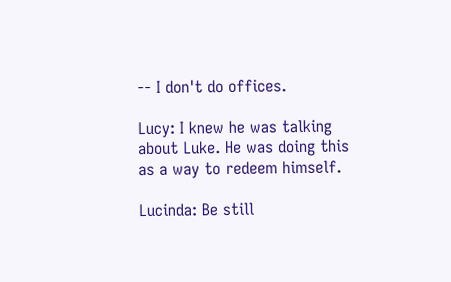-- I don't do offices.

Lucy: I knew he was talking about Luke. He was doing this as a way to redeem himself.

Lucinda: Be still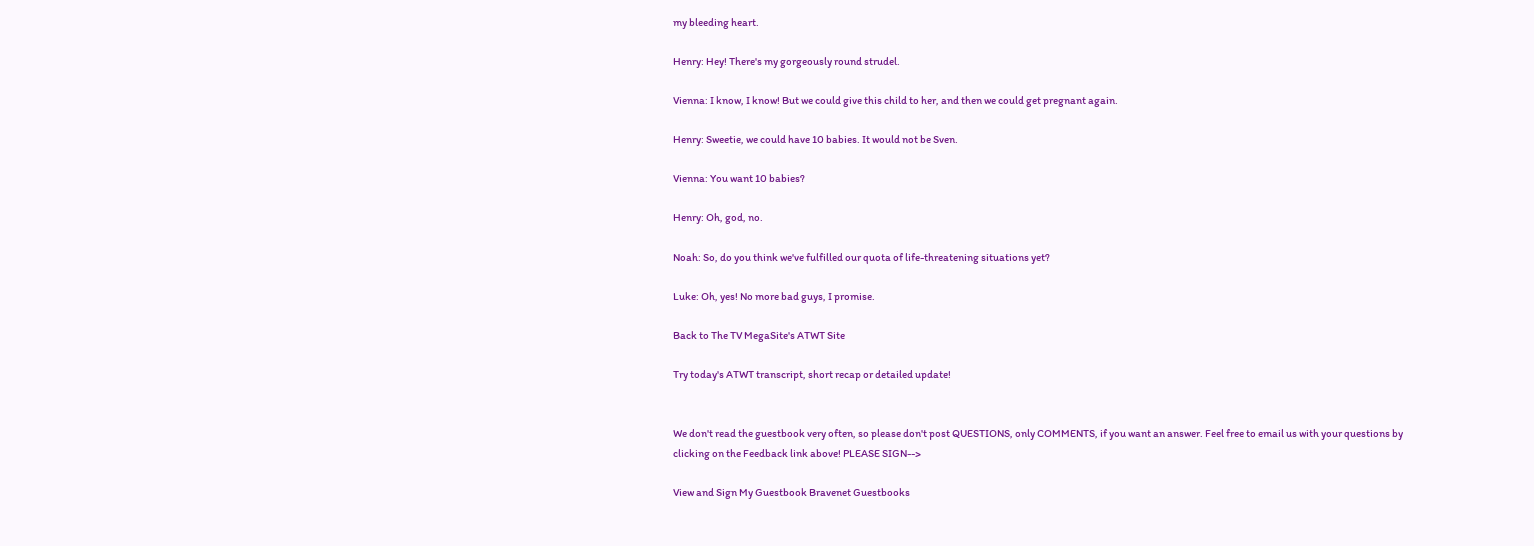my bleeding heart.

Henry: Hey! There's my gorgeously round strudel.

Vienna: I know, I know! But we could give this child to her, and then we could get pregnant again.

Henry: Sweetie, we could have 10 babies. It would not be Sven.

Vienna: You want 10 babies?

Henry: Oh, god, no.

Noah: So, do you think we've fulfilled our quota of life-threatening situations yet?

Luke: Oh, yes! No more bad guys, I promise.

Back to The TV MegaSite's ATWT Site

Try today's ATWT transcript, short recap or detailed update!


We don't read the guestbook very often, so please don't post QUESTIONS, only COMMENTS, if you want an answer. Feel free to email us with your questions by clicking on the Feedback link above! PLEASE SIGN-->

View and Sign My Guestbook Bravenet Guestbooks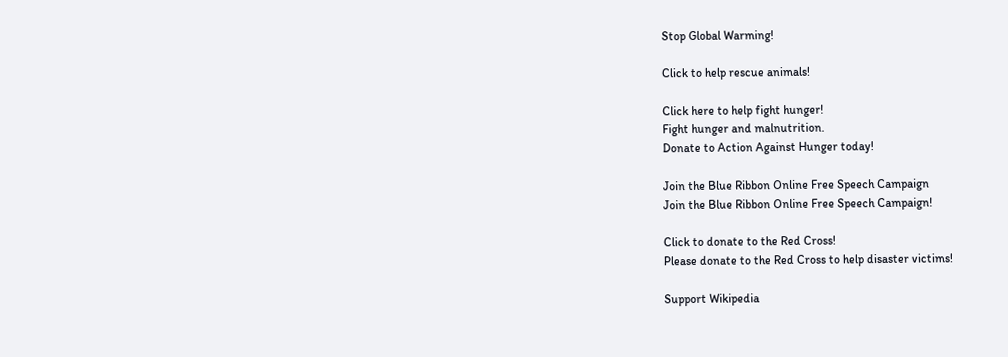Stop Global Warming!

Click to help rescue animals!

Click here to help fight hunger!
Fight hunger and malnutrition.
Donate to Action Against Hunger today!

Join the Blue Ribbon Online Free Speech Campaign
Join the Blue Ribbon Online Free Speech Campaign!

Click to donate to the Red Cross!
Please donate to the Red Cross to help disaster victims!

Support Wikipedia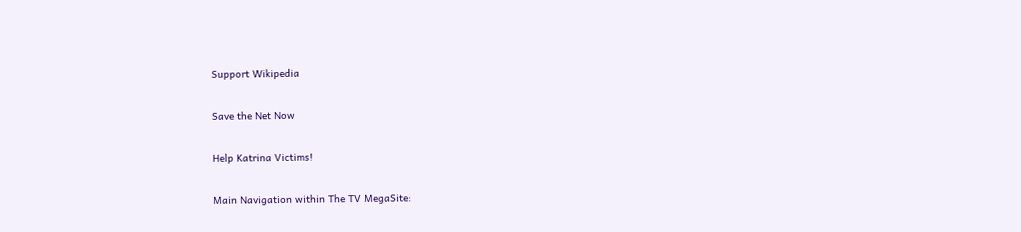Support Wikipedia

Save the Net Now

Help Katrina Victims!

Main Navigation within The TV MegaSite: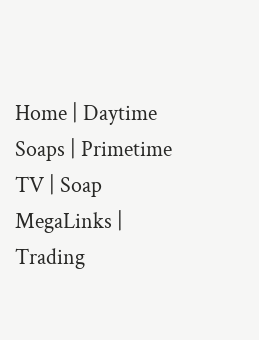Home | Daytime Soaps | Primetime TV | Soap MegaLinks | Trading